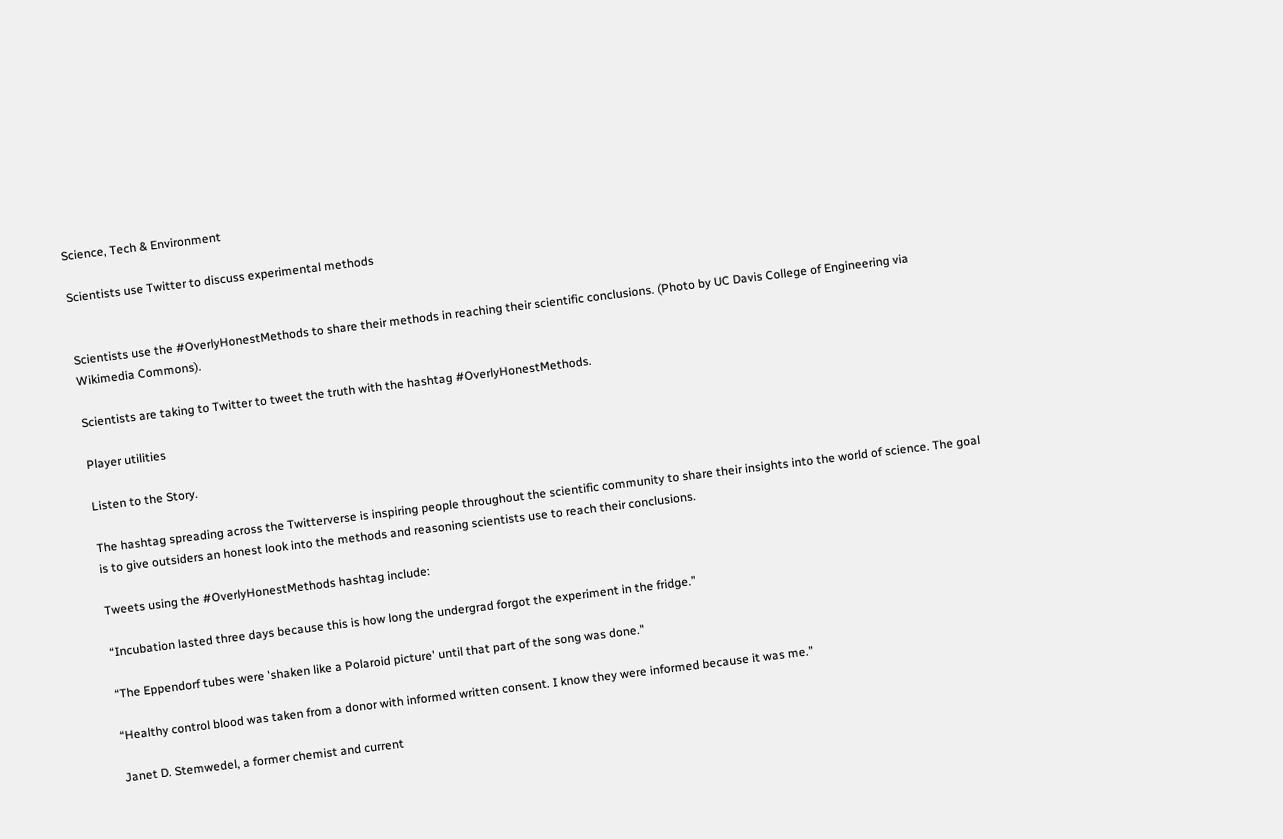Science, Tech & Environment

Scientists use Twitter to discuss experimental methods


Scientists use the #OverlyHonestMethods to share their methods in reaching their scientific conclusions. (Photo by UC Davis College of Engineering via Wikimedia Commons).

Scientists are taking to Twitter to tweet the truth with the hashtag #OverlyHonestMethods.

Player utilities

Listen to the Story.

The hashtag spreading across the Twitterverse is inspiring people throughout the scientific community to share their insights into the world of science. The goal is to give outsiders an honest look into the methods and reasoning scientists use to reach their conclusions.

Tweets using the #OverlyHonestMethods hashtag include:

“Incubation lasted three days because this is how long the undergrad forgot the experiment in the fridge.”

“The Eppendorf tubes were 'shaken like a Polaroid picture' until that part of the song was done."

“Healthy control blood was taken from a donor with informed written consent. I know they were informed because it was me.”

Janet D. Stemwedel, a former chemist and current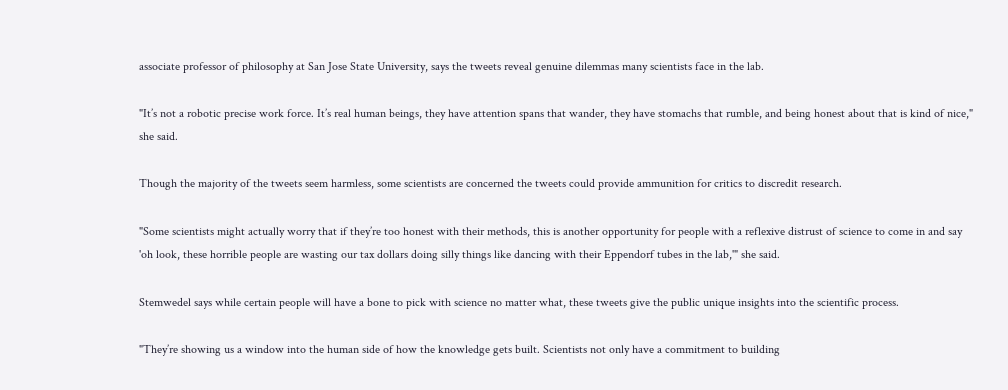associate professor of philosophy at San Jose State University, says the tweets reveal genuine dilemmas many scientists face in the lab.

"It’s not a robotic precise work force. It’s real human beings, they have attention spans that wander, they have stomachs that rumble, and being honest about that is kind of nice," she said.

Though the majority of the tweets seem harmless, some scientists are concerned the tweets could provide ammunition for critics to discredit research.

"Some scientists might actually worry that if they’re too honest with their methods, this is another opportunity for people with a reflexive distrust of science to come in and say 'oh look, these horrible people are wasting our tax dollars doing silly things like dancing with their Eppendorf tubes in the lab,'" she said.

Stemwedel says while certain people will have a bone to pick with science no matter what, these tweets give the public unique insights into the scientific process.

"They’re showing us a window into the human side of how the knowledge gets built. Scientists not only have a commitment to building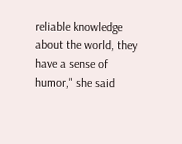reliable knowledge about the world, they have a sense of humor," she said